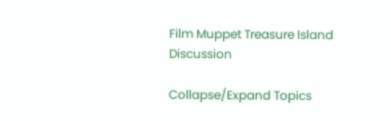Film Muppet Treasure Island Discussion

Collapse/Expand Topics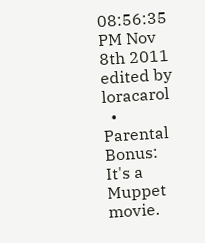08:56:35 PM Nov 8th 2011
edited by loracarol
  • Parental Bonus: It's a Muppet movie.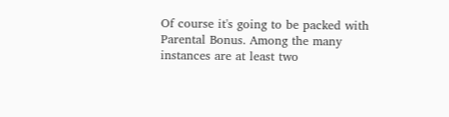Of course it's going to be packed with Parental Bonus. Among the many instances are at least two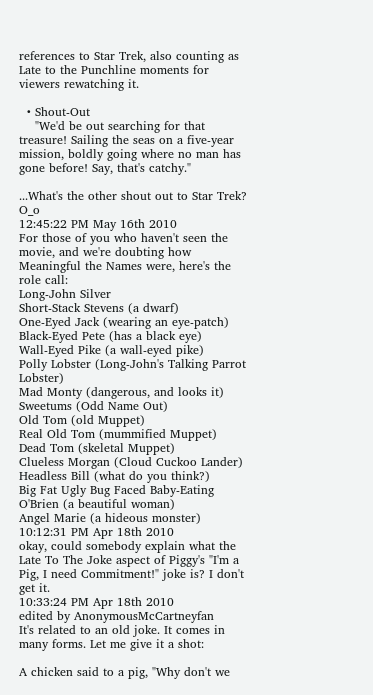references to Star Trek, also counting as Late to the Punchline moments for viewers rewatching it.

  • Shout-Out
    "We'd be out searching for that treasure! Sailing the seas on a five-year mission, boldly going where no man has gone before! Say, that's catchy."

...What's the other shout out to Star Trek? O_o
12:45:22 PM May 16th 2010
For those of you who haven't seen the movie, and we're doubting how Meaningful the Names were, here's the role call:
Long-John Silver
Short-Stack Stevens (a dwarf)
One-Eyed Jack (wearing an eye-patch)
Black-Eyed Pete (has a black eye)
Wall-Eyed Pike (a wall-eyed pike)
Polly Lobster (Long-John's Talking Parrot Lobster)
Mad Monty (dangerous, and looks it)
Sweetums (Odd Name Out)
Old Tom (old Muppet)
Real Old Tom (mummified Muppet)
Dead Tom (skeletal Muppet)
Clueless Morgan (Cloud Cuckoo Lander)
Headless Bill (what do you think?)
Big Fat Ugly Bug Faced Baby-Eating O'Brien (a beautiful woman)
Angel Marie (a hideous monster)
10:12:31 PM Apr 18th 2010
okay, could somebody explain what the Late To The Joke aspect of Piggy's "I'm a Pig, I need Commitment!" joke is? I don't get it.
10:33:24 PM Apr 18th 2010
edited by AnonymousMcCartneyfan
It's related to an old joke. It comes in many forms. Let me give it a shot:

A chicken said to a pig, "Why don't we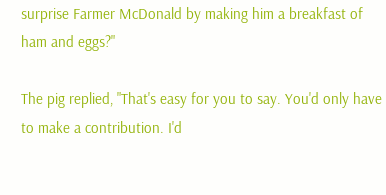surprise Farmer McDonald by making him a breakfast of ham and eggs?"

The pig replied, "That's easy for you to say. You'd only have to make a contribution. I'd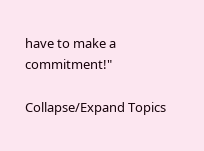have to make a commitment!"

Collapse/Expand Topics